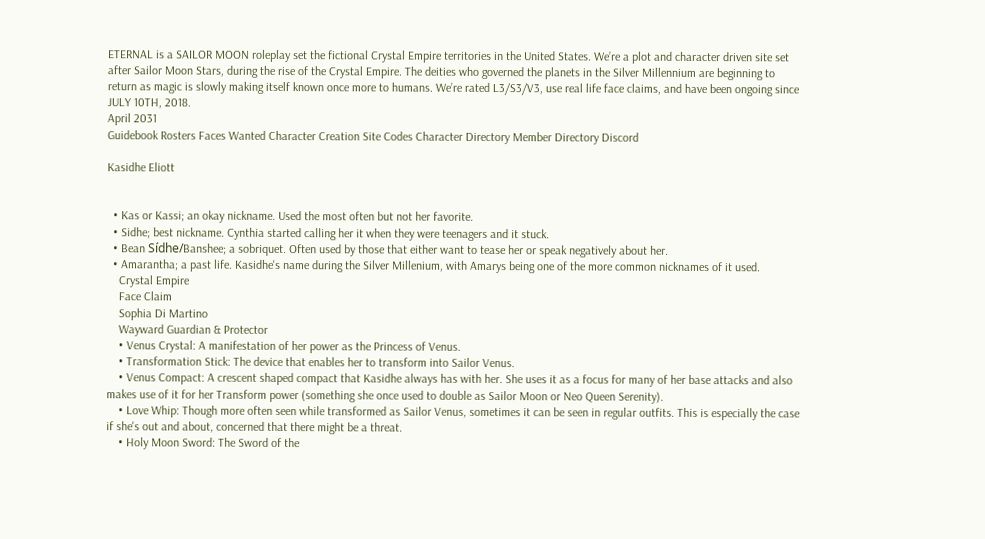ETERNAL is a SAILOR MOON roleplay set the fictional Crystal Empire territories in the United States. We’re a plot and character driven site set after Sailor Moon Stars, during the rise of the Crystal Empire. The deities who governed the planets in the Silver Millennium are beginning to return as magic is slowly making itself known once more to humans. We’re rated L3/S3/V3, use real life face claims, and have been ongoing since JULY 10TH, 2018.
April 2031
Guidebook Rosters Faces Wanted Character Creation Site Codes Character Directory Member Directory Discord

Kasidhe Eliott


  • Kas or Kassi; an okay nickname. Used the most often but not her favorite.
  • Sidhe; best nickname. Cynthia started calling her it when they were teenagers and it stuck.
  • Bean Sídhe/Banshee; a sobriquet. Often used by those that either want to tease her or speak negatively about her.
  • Amarantha; a past life. Kasidhe's name during the Silver Millenium, with Amarys being one of the more common nicknames of it used.
    Crystal Empire
    Face Claim
    Sophia Di Martino
    Wayward Guardian & Protector
    • Venus Crystal: A manifestation of her power as the Princess of Venus.
    • Transformation Stick: The device that enables her to transform into Sailor Venus.
    • Venus Compact: A crescent shaped compact that Kasidhe always has with her. She uses it as a focus for many of her base attacks and also makes use of it for her Transform power (something she once used to double as Sailor Moon or Neo Queen Serenity).
    • Love Whip: Though more often seen while transformed as Sailor Venus, sometimes it can be seen in regular outfits. This is especially the case if she's out and about, concerned that there might be a threat.
    • Holy Moon Sword: The Sword of the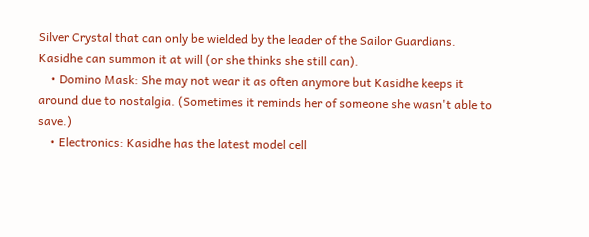Silver Crystal that can only be wielded by the leader of the Sailor Guardians. Kasidhe can summon it at will (or she thinks she still can).
    • Domino Mask: She may not wear it as often anymore but Kasidhe keeps it around due to nostalgia. (Sometimes it reminds her of someone she wasn't able to save.)
    • Electronics: Kasidhe has the latest model cell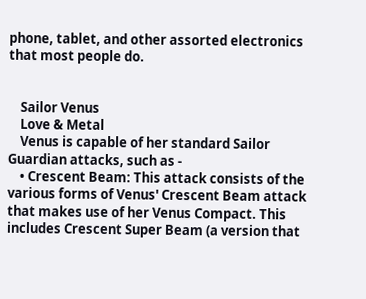phone, tablet, and other assorted electronics that most people do.


    Sailor Venus
    Love & Metal
    Venus is capable of her standard Sailor Guardian attacks, such as -
    • Crescent Beam: This attack consists of the various forms of Venus' Crescent Beam attack that makes use of her Venus Compact. This includes Crescent Super Beam (a version that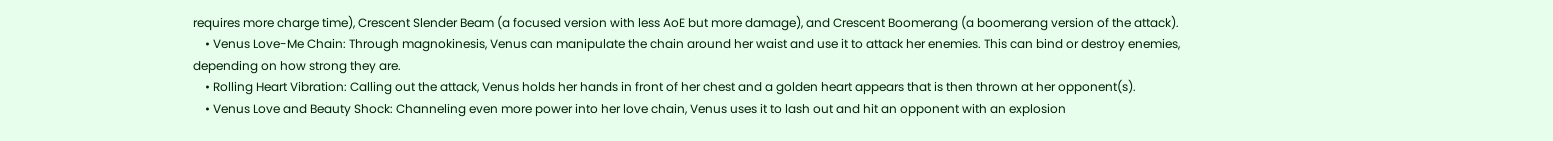requires more charge time), Crescent Slender Beam (a focused version with less AoE but more damage), and Crescent Boomerang (a boomerang version of the attack).
    • Venus Love-Me Chain: Through magnokinesis, Venus can manipulate the chain around her waist and use it to attack her enemies. This can bind or destroy enemies, depending on how strong they are.
    • Rolling Heart Vibration: Calling out the attack, Venus holds her hands in front of her chest and a golden heart appears that is then thrown at her opponent(s).
    • Venus Love and Beauty Shock: Channeling even more power into her love chain, Venus uses it to lash out and hit an opponent with an explosion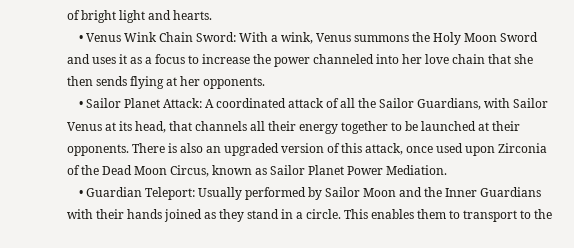of bright light and hearts.
    • Venus Wink Chain Sword: With a wink, Venus summons the Holy Moon Sword and uses it as a focus to increase the power channeled into her love chain that she then sends flying at her opponents.
    • Sailor Planet Attack: A coordinated attack of all the Sailor Guardians, with Sailor Venus at its head, that channels all their energy together to be launched at their opponents. There is also an upgraded version of this attack, once used upon Zirconia of the Dead Moon Circus, known as Sailor Planet Power Mediation.
    • Guardian Teleport: Usually performed by Sailor Moon and the Inner Guardians with their hands joined as they stand in a circle. This enables them to transport to the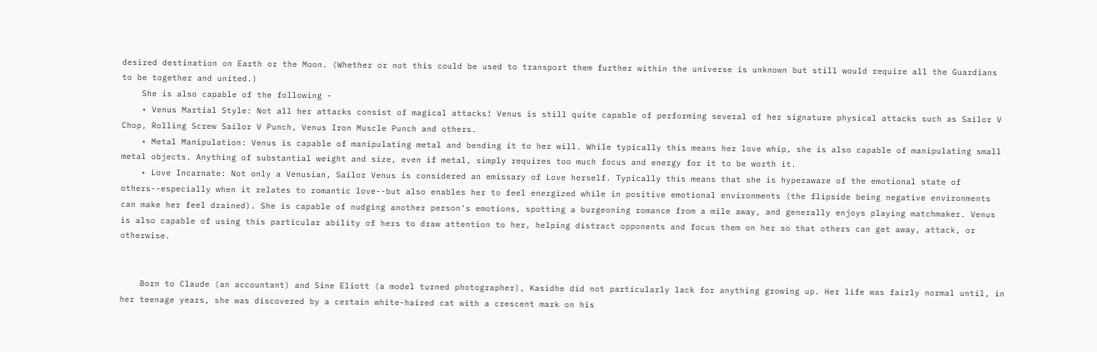desired destination on Earth or the Moon. (Whether or not this could be used to transport them further within the universe is unknown but still would require all the Guardians to be together and united.)
    She is also capable of the following -
    • Venus Martial Style: Not all her attacks consist of magical attacks! Venus is still quite capable of performing several of her signature physical attacks such as Sailor V Chop, Rolling Screw Sailor V Punch, Venus Iron Muscle Punch and others.
    • Metal Manipulation: Venus is capable of manipulating metal and bending it to her will. While typically this means her love whip, she is also capable of manipulating small metal objects. Anything of substantial weight and size, even if metal, simply requires too much focus and energy for it to be worth it.
    • Love Incarnate: Not only a Venusian, Sailor Venus is considered an emissary of Love herself. Typically this means that she is hyperaware of the emotional state of others--especially when it relates to romantic love--but also enables her to feel energized while in positive emotional environments (the flipside being negative environments can make her feel drained). She is capable of nudging another person's emotions, spotting a burgeoning romance from a mile away, and generally enjoys playing matchmaker. Venus is also capable of using this particular ability of hers to draw attention to her, helping distract opponents and focus them on her so that others can get away, attack, or otherwise.


    Born to Claude (an accountant) and Sine Eliott (a model turned photographer), Kasidhe did not particularly lack for anything growing up. Her life was fairly normal until, in her teenage years, she was discovered by a certain white-haired cat with a crescent mark on his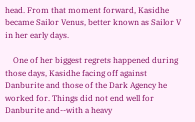head. From that moment forward, Kasidhe became Sailor Venus, better known as Sailor V in her early days.

    One of her biggest regrets happened during those days, Kasidhe facing off against Danburite and those of the Dark Agency he worked for. Things did not end well for Danburite and--with a heavy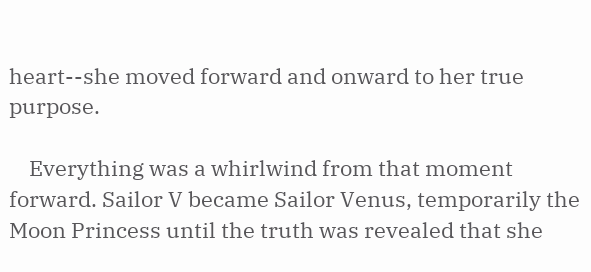heart--she moved forward and onward to her true purpose.

    Everything was a whirlwind from that moment forward. Sailor V became Sailor Venus, temporarily the Moon Princess until the truth was revealed that she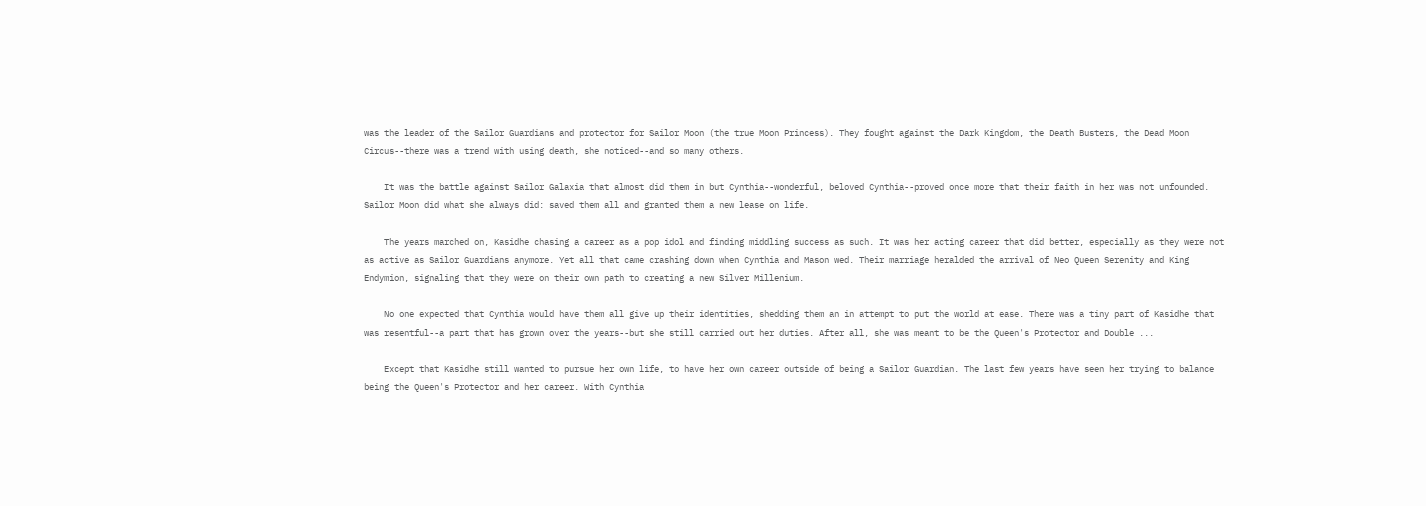was the leader of the Sailor Guardians and protector for Sailor Moon (the true Moon Princess). They fought against the Dark Kingdom, the Death Busters, the Dead Moon Circus--there was a trend with using death, she noticed--and so many others.

    It was the battle against Sailor Galaxia that almost did them in but Cynthia--wonderful, beloved Cynthia--proved once more that their faith in her was not unfounded. Sailor Moon did what she always did: saved them all and granted them a new lease on life.

    The years marched on, Kasidhe chasing a career as a pop idol and finding middling success as such. It was her acting career that did better, especially as they were not as active as Sailor Guardians anymore. Yet all that came crashing down when Cynthia and Mason wed. Their marriage heralded the arrival of Neo Queen Serenity and King Endymion, signaling that they were on their own path to creating a new Silver Millenium.

    No one expected that Cynthia would have them all give up their identities, shedding them an in attempt to put the world at ease. There was a tiny part of Kasidhe that was resentful--a part that has grown over the years--but she still carried out her duties. After all, she was meant to be the Queen's Protector and Double ...

    Except that Kasidhe still wanted to pursue her own life, to have her own career outside of being a Sailor Guardian. The last few years have seen her trying to balance being the Queen's Protector and her career. With Cynthia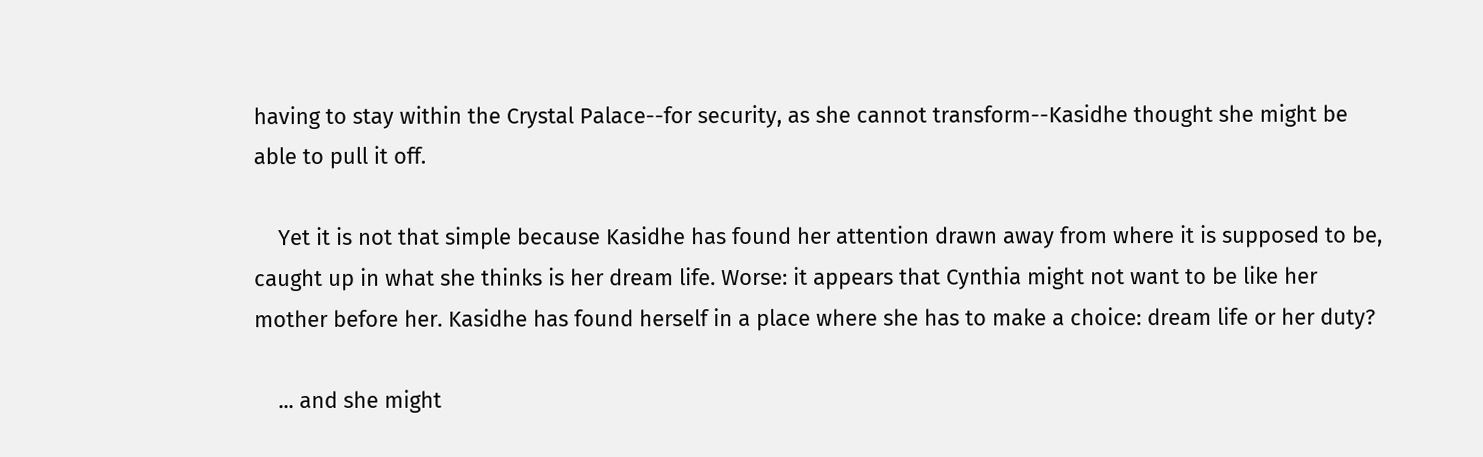having to stay within the Crystal Palace--for security, as she cannot transform--Kasidhe thought she might be able to pull it off.

    Yet it is not that simple because Kasidhe has found her attention drawn away from where it is supposed to be, caught up in what she thinks is her dream life. Worse: it appears that Cynthia might not want to be like her mother before her. Kasidhe has found herself in a place where she has to make a choice: dream life or her duty?

    ... and she might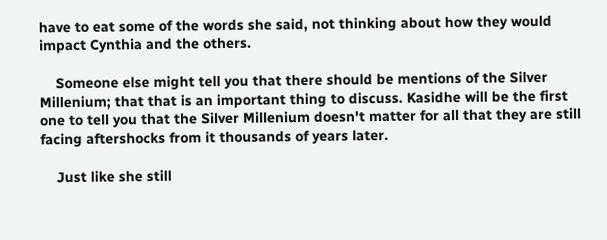have to eat some of the words she said, not thinking about how they would impact Cynthia and the others.

    Someone else might tell you that there should be mentions of the Silver Millenium; that that is an important thing to discuss. Kasidhe will be the first one to tell you that the Silver Millenium doesn't matter for all that they are still facing aftershocks from it thousands of years later.

    Just like she still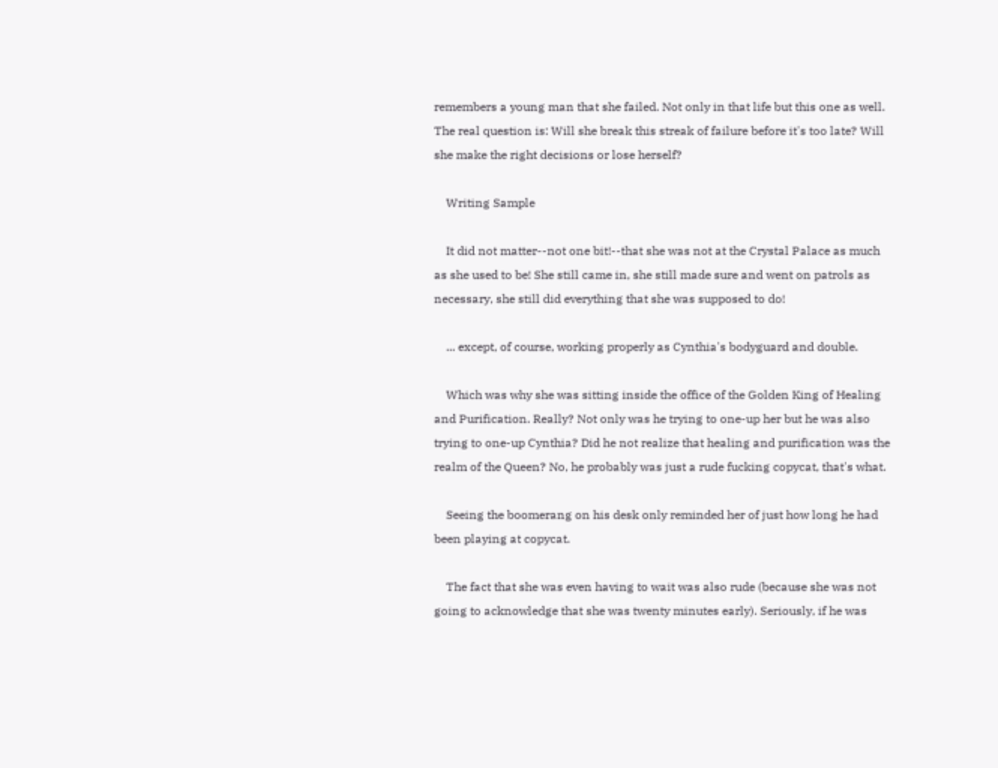remembers a young man that she failed. Not only in that life but this one as well. The real question is: Will she break this streak of failure before it's too late? Will she make the right decisions or lose herself?

    Writing Sample

    It did not matter--not one bit!--that she was not at the Crystal Palace as much as she used to be! She still came in, she still made sure and went on patrols as necessary, she still did everything that she was supposed to do!

    ... except, of course, working properly as Cynthia's bodyguard and double.

    Which was why she was sitting inside the office of the Golden King of Healing and Purification. Really? Not only was he trying to one-up her but he was also trying to one-up Cynthia? Did he not realize that healing and purification was the realm of the Queen? No, he probably was just a rude fucking copycat, that's what.

    Seeing the boomerang on his desk only reminded her of just how long he had been playing at copycat.

    The fact that she was even having to wait was also rude (because she was not going to acknowledge that she was twenty minutes early). Seriously, if he was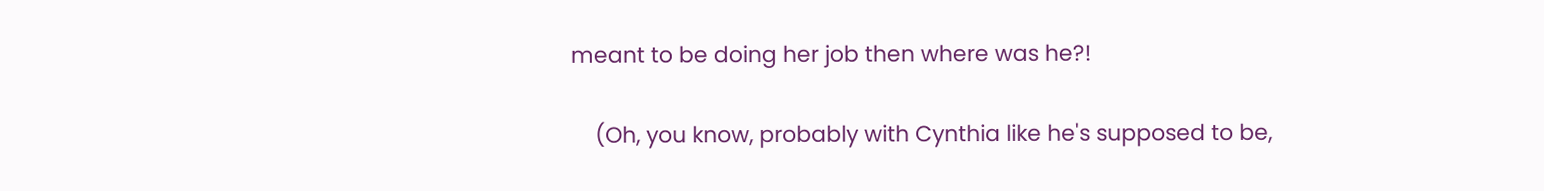meant to be doing her job then where was he?!

    (Oh, you know, probably with Cynthia like he's supposed to be,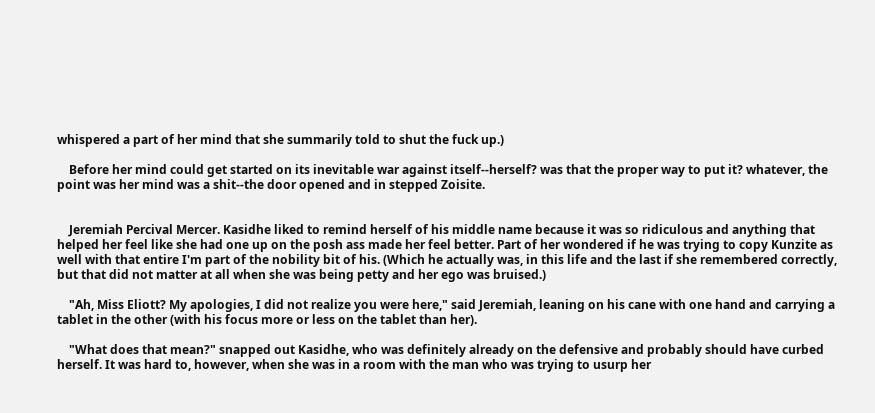whispered a part of her mind that she summarily told to shut the fuck up.)

    Before her mind could get started on its inevitable war against itself--herself? was that the proper way to put it? whatever, the point was her mind was a shit--the door opened and in stepped Zoisite.


    Jeremiah Percival Mercer. Kasidhe liked to remind herself of his middle name because it was so ridiculous and anything that helped her feel like she had one up on the posh ass made her feel better. Part of her wondered if he was trying to copy Kunzite as well with that entire I'm part of the nobility bit of his. (Which he actually was, in this life and the last if she remembered correctly, but that did not matter at all when she was being petty and her ego was bruised.)

    "Ah, Miss Eliott? My apologies, I did not realize you were here," said Jeremiah, leaning on his cane with one hand and carrying a tablet in the other (with his focus more or less on the tablet than her).

    "What does that mean?" snapped out Kasidhe, who was definitely already on the defensive and probably should have curbed herself. It was hard to, however, when she was in a room with the man who was trying to usurp her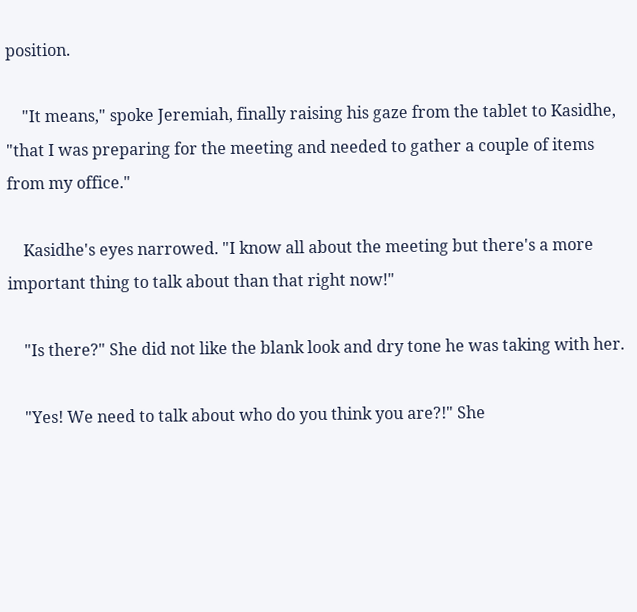position.

    "It means," spoke Jeremiah, finally raising his gaze from the tablet to Kasidhe, "that I was preparing for the meeting and needed to gather a couple of items from my office."

    Kasidhe's eyes narrowed. "I know all about the meeting but there's a more important thing to talk about than that right now!"

    "Is there?" She did not like the blank look and dry tone he was taking with her.

    "Yes! We need to talk about who do you think you are?!" She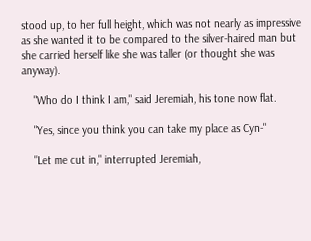stood up, to her full height, which was not nearly as impressive as she wanted it to be compared to the silver-haired man but she carried herself like she was taller (or thought she was anyway).

    "Who do I think I am," said Jeremiah, his tone now flat.

    "Yes, since you think you can take my place as Cyn-"

    "Let me cut in," interrupted Jeremiah,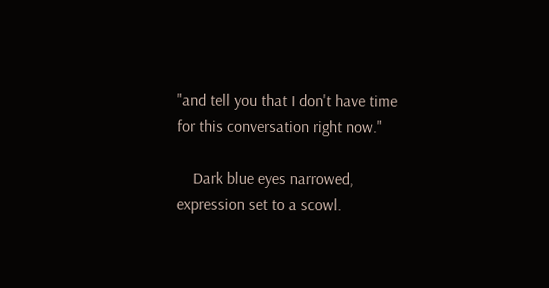"and tell you that I don't have time for this conversation right now."

    Dark blue eyes narrowed, expression set to a scowl.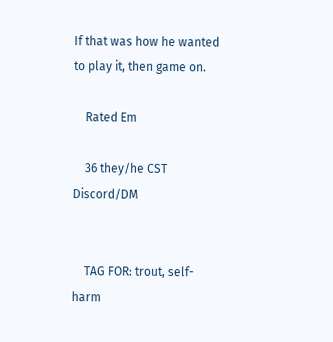If that was how he wanted to play it, then game on.

    Rated Em

    36 they/he CST Discord/DM


    TAG FOR: trout, self-harm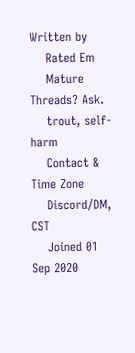Written by
    Rated Em
    Mature Threads? Ask.
    trout, self-harm
    Contact & Time Zone
    Discord/DM, CST
    Joined 01 Sep 2020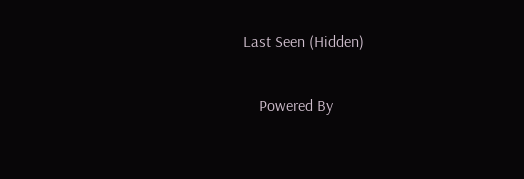Last Seen (Hidden)

    Powered By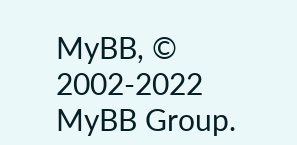MyBB, © 2002-2022 MyBB Group.